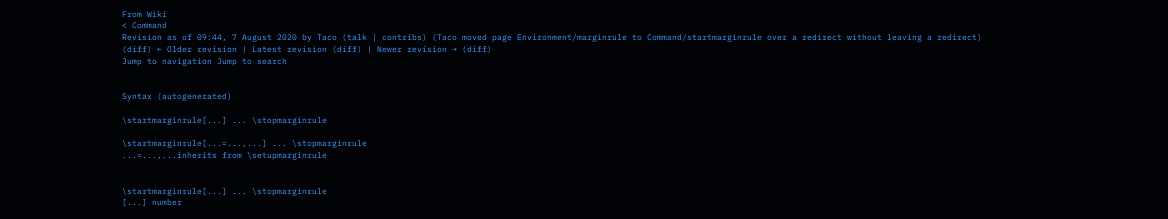From Wiki
< Command
Revision as of 09:44, 7 August 2020 by Taco (talk | contribs) (Taco moved page Environment/marginrule to Command/startmarginrule over a redirect without leaving a redirect)
(diff) ← Older revision | Latest revision (diff) | Newer revision → (diff)
Jump to navigation Jump to search


Syntax (autogenerated)

\startmarginrule[...] ... \stopmarginrule

\startmarginrule[...=...,...] ... \stopmarginrule
...=...,...inherits from \setupmarginrule


\startmarginrule[...] ... \stopmarginrule
[...] number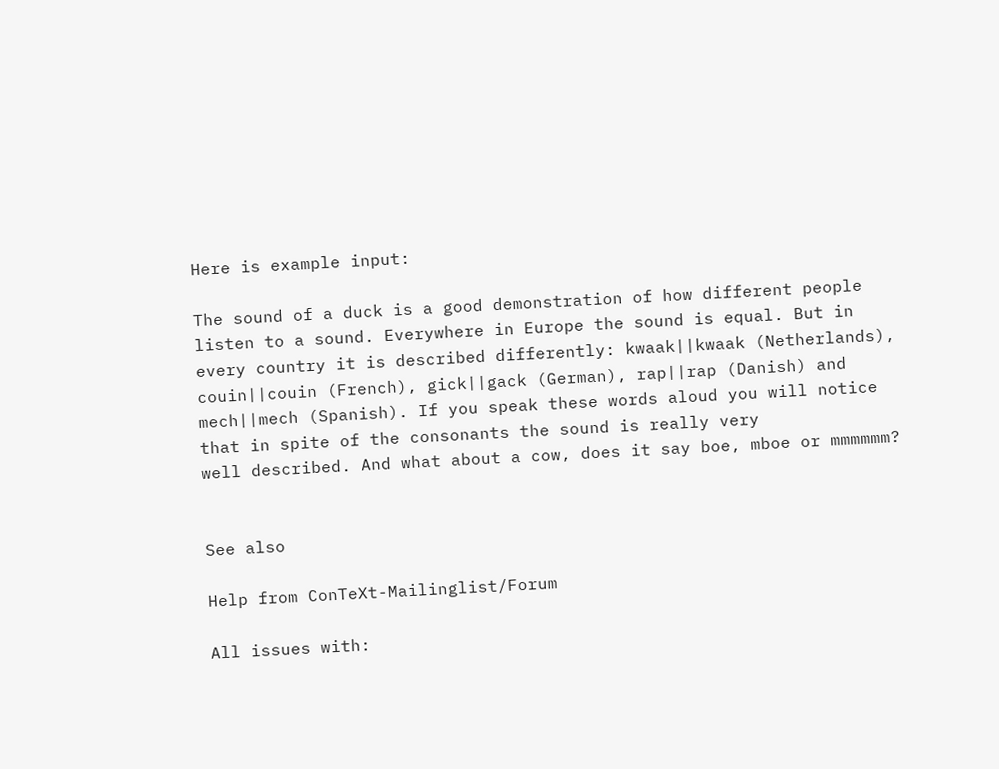Here is example input:

The sound of a duck is a good demonstration of how different people
listen to a sound. Everywhere in Europe the sound is equal. But in
every country it is described differently: kwaak||kwaak (Netherlands),
couin||couin (French), gick||gack (German), rap||rap (Danish) and
mech||mech (Spanish). If you speak these words aloud you will notice
that in spite of the consonants the sound is really very
well described. And what about a cow, does it say boe, mboe or mmmmmm?


See also

Help from ConTeXt-Mailinglist/Forum

All issues with: